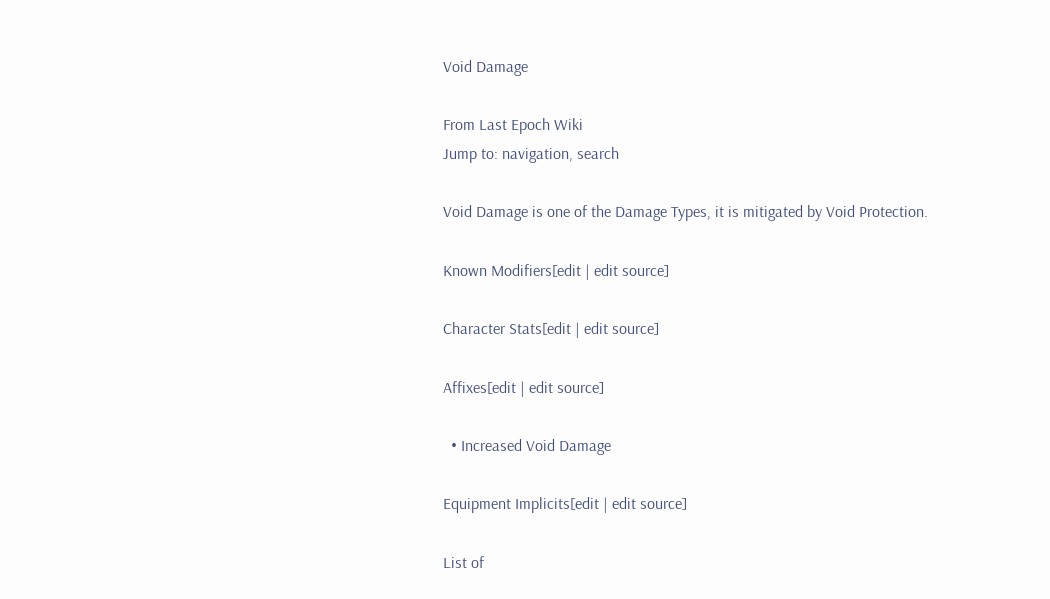Void Damage

From Last Epoch Wiki
Jump to: navigation, search

Void Damage is one of the Damage Types, it is mitigated by Void Protection.

Known Modifiers[edit | edit source]

Character Stats[edit | edit source]

Affixes[edit | edit source]

  • Increased Void Damage

Equipment Implicits[edit | edit source]

List of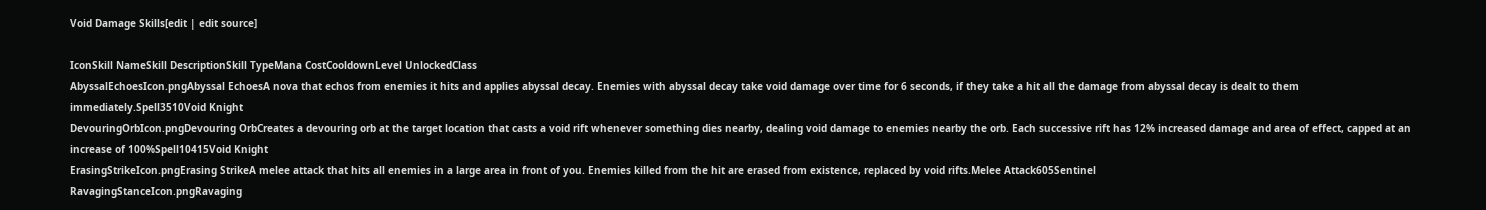Void Damage Skills[edit | edit source]

IconSkill NameSkill DescriptionSkill TypeMana CostCooldownLevel UnlockedClass
AbyssalEchoesIcon.pngAbyssal EchoesA nova that echos from enemies it hits and applies abyssal decay. Enemies with abyssal decay take void damage over time for 6 seconds, if they take a hit all the damage from abyssal decay is dealt to them immediately.Spell3510Void Knight
DevouringOrbIcon.pngDevouring OrbCreates a devouring orb at the target location that casts a void rift whenever something dies nearby, dealing void damage to enemies nearby the orb. Each successive rift has 12% increased damage and area of effect, capped at an increase of 100%Spell10415Void Knight
ErasingStrikeIcon.pngErasing StrikeA melee attack that hits all enemies in a large area in front of you. Enemies killed from the hit are erased from existence, replaced by void rifts.Melee Attack605Sentinel
RavagingStanceIcon.pngRavaging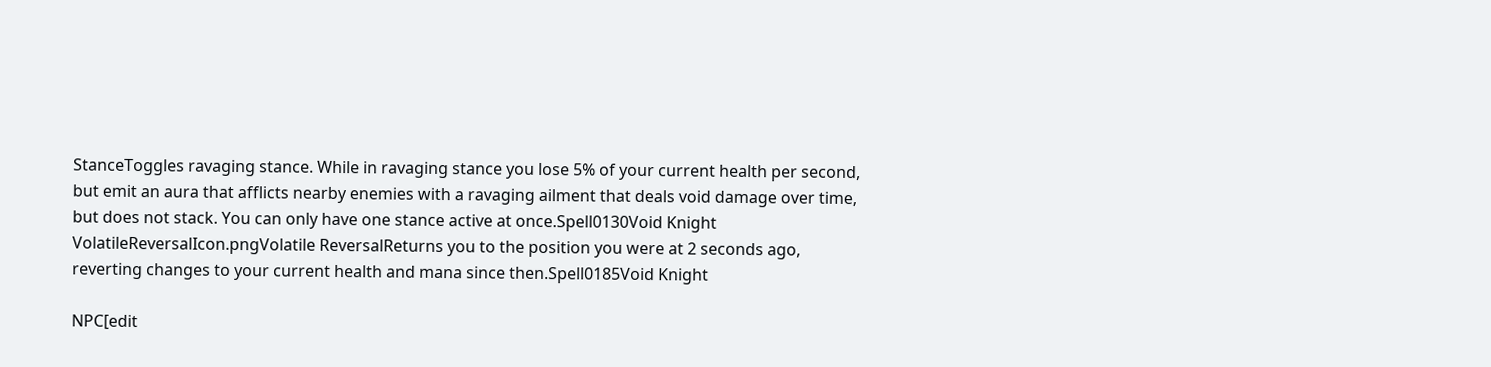StanceToggles ravaging stance. While in ravaging stance you lose 5% of your current health per second, but emit an aura that afflicts nearby enemies with a ravaging ailment that deals void damage over time, but does not stack. You can only have one stance active at once.Spell0130Void Knight
VolatileReversalIcon.pngVolatile ReversalReturns you to the position you were at 2 seconds ago, reverting changes to your current health and mana since then.Spell0185Void Knight

NPC[edit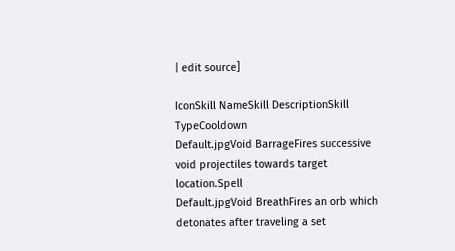| edit source]

IconSkill NameSkill DescriptionSkill TypeCooldown
Default.jpgVoid BarrageFires successive void projectiles towards target location.Spell
Default.jpgVoid BreathFires an orb which detonates after traveling a set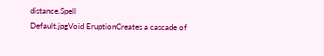distance.Spell
Default.jpgVoid EruptionCreates a cascade of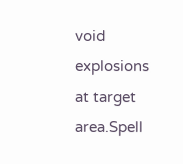void explosions at target area.Spell